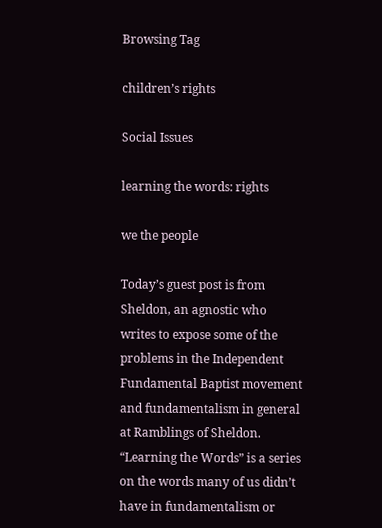Browsing Tag

children’s rights

Social Issues

learning the words: rights

we the people

Today’s guest post is from Sheldon, an agnostic who writes to expose some of the problems in the Independent Fundamental Baptist movement and fundamentalism in general at Ramblings of Sheldon. “Learning the Words” is a series on the words many of us didn’t have in fundamentalism or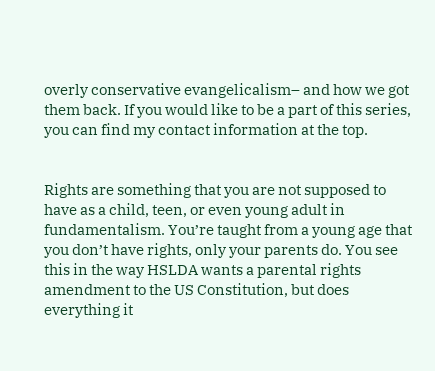overly conservative evangelicalism– and how we got them back. If you would like to be a part of this series, you can find my contact information at the top.


Rights are something that you are not supposed to have as a child, teen, or even young adult in fundamentalism. You’re taught from a young age that you don’t have rights, only your parents do. You see this in the way HSLDA wants a parental rights amendment to the US Constitution, but does everything it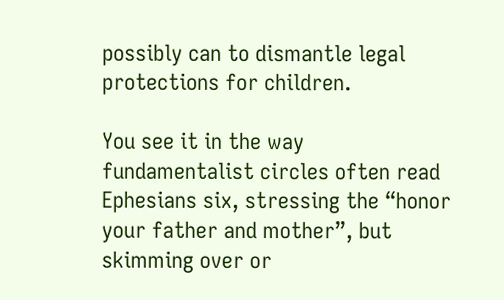possibly can to dismantle legal protections for children.

You see it in the way fundamentalist circles often read Ephesians six, stressing the “honor your father and mother”, but skimming over or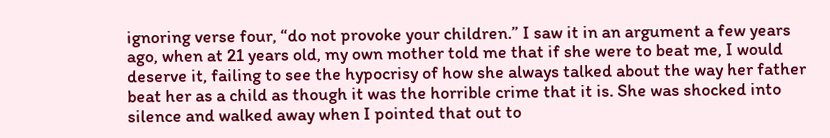ignoring verse four, “do not provoke your children.” I saw it in an argument a few years ago, when at 21 years old, my own mother told me that if she were to beat me, I would deserve it, failing to see the hypocrisy of how she always talked about the way her father beat her as a child as though it was the horrible crime that it is. She was shocked into silence and walked away when I pointed that out to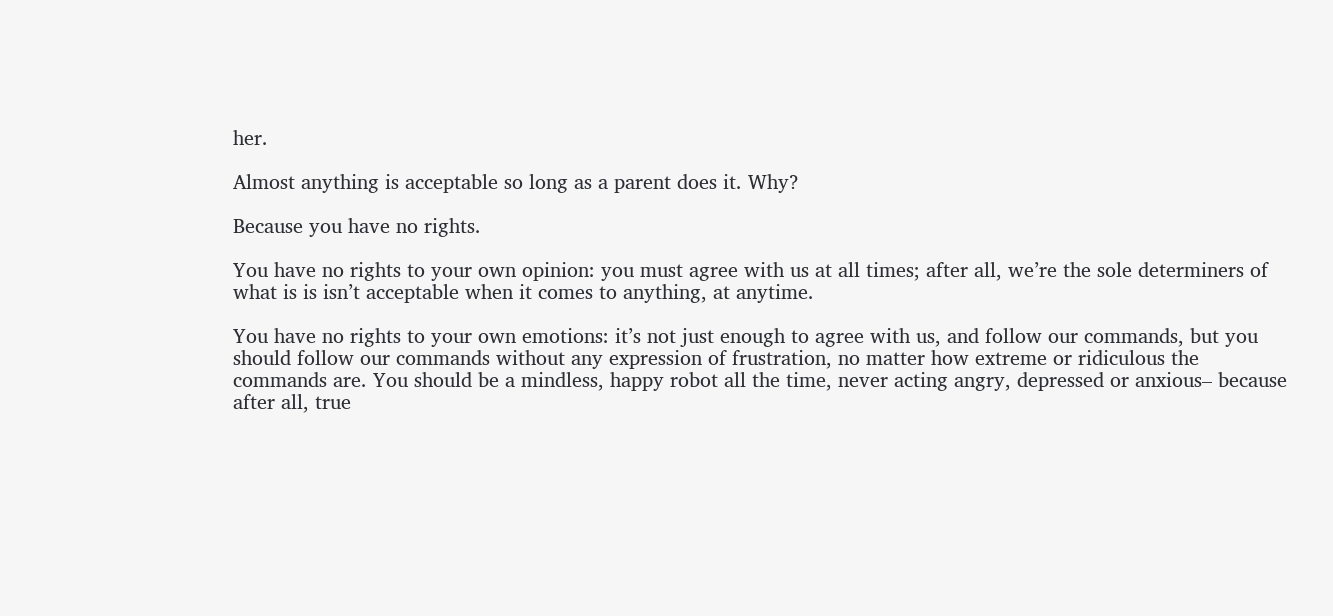her.

Almost anything is acceptable so long as a parent does it. Why?

Because you have no rights.

You have no rights to your own opinion: you must agree with us at all times; after all, we’re the sole determiners of what is is isn’t acceptable when it comes to anything, at anytime.

You have no rights to your own emotions: it’s not just enough to agree with us, and follow our commands, but you should follow our commands without any expression of frustration, no matter how extreme or ridiculous the commands are. You should be a mindless, happy robot all the time, never acting angry, depressed or anxious– because after all, true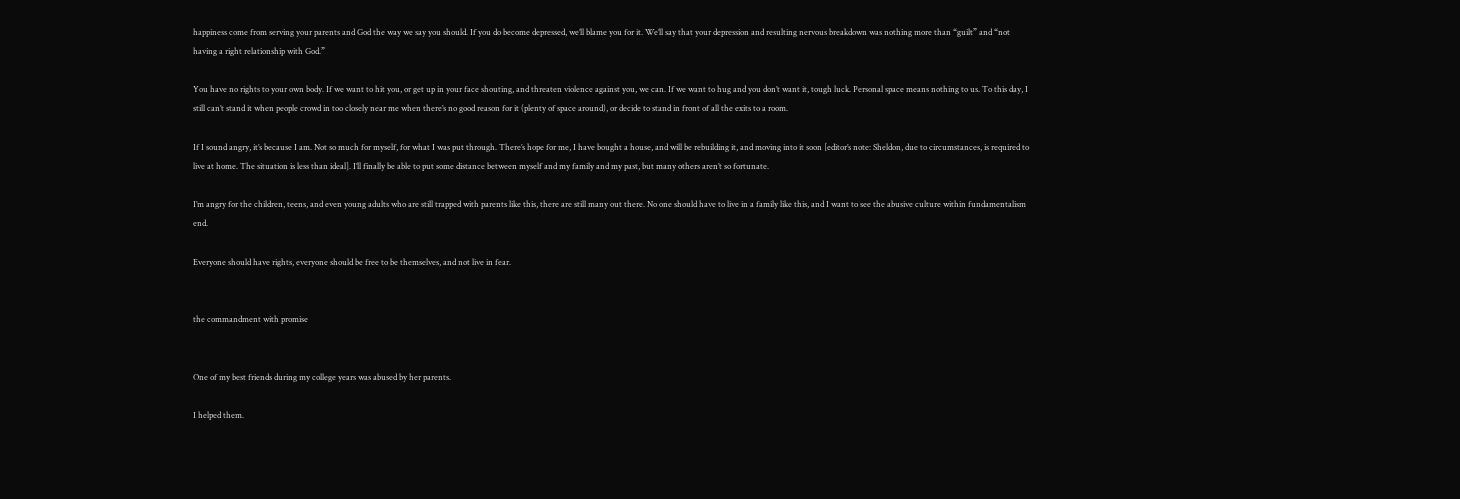happiness come from serving your parents and God the way we say you should. If you do become depressed, we’ll blame you for it. We’ll say that your depression and resulting nervous breakdown was nothing more than “guilt” and “not having a right relationship with God.”

You have no rights to your own body. If we want to hit you, or get up in your face shouting, and threaten violence against you, we can. If we want to hug and you don’t want it, tough luck. Personal space means nothing to us. To this day, I still can’t stand it when people crowd in too closely near me when there’s no good reason for it (plenty of space around), or decide to stand in front of all the exits to a room.

If I sound angry, it’s because I am. Not so much for myself, for what I was put through. There’s hope for me, I have bought a house, and will be rebuilding it, and moving into it soon [editor’s note: Sheldon, due to circumstances, is required to live at home. The situation is less than ideal]. I’ll finally be able to put some distance between myself and my family and my past, but many others aren’t so fortunate.

I’m angry for the children, teens, and even young adults who are still trapped with parents like this, there are still many out there. No one should have to live in a family like this, and I want to see the abusive culture within fundamentalism end.

Everyone should have rights, everyone should be free to be themselves, and not live in fear.


the commandment with promise


One of my best friends during my college years was abused by her parents.

I helped them.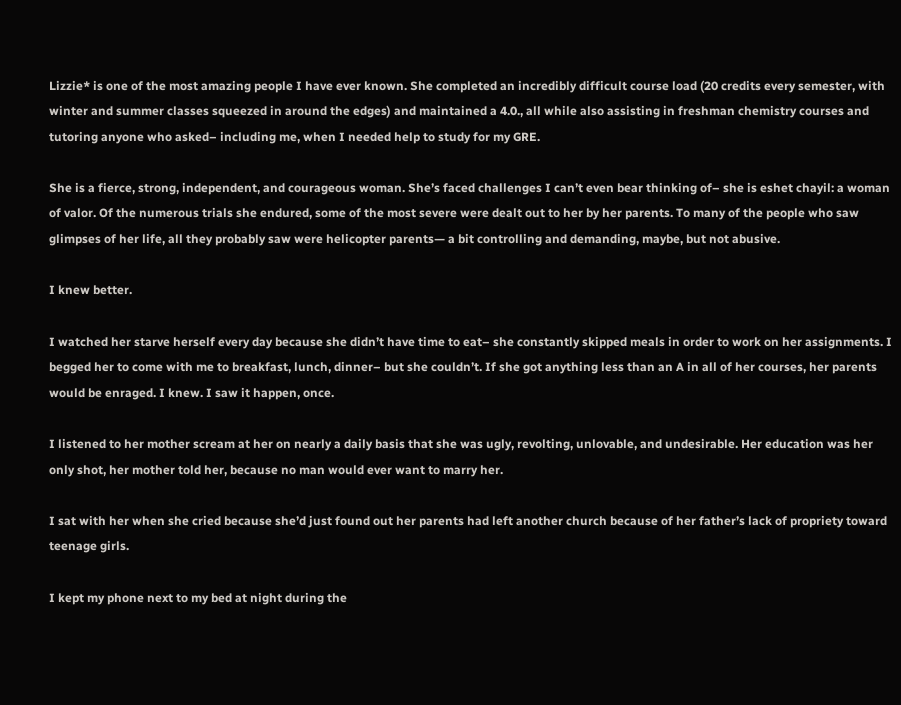Lizzie* is one of the most amazing people I have ever known. She completed an incredibly difficult course load (20 credits every semester, with winter and summer classes squeezed in around the edges) and maintained a 4.0., all while also assisting in freshman chemistry courses and tutoring anyone who asked– including me, when I needed help to study for my GRE.

She is a fierce, strong, independent, and courageous woman. She’s faced challenges I can’t even bear thinking of– she is eshet chayil: a woman of valor. Of the numerous trials she endured, some of the most severe were dealt out to her by her parents. To many of the people who saw glimpses of her life, all they probably saw were helicopter parents— a bit controlling and demanding, maybe, but not abusive.

I knew better.

I watched her starve herself every day because she didn’t have time to eat– she constantly skipped meals in order to work on her assignments. I begged her to come with me to breakfast, lunch, dinner– but she couldn’t. If she got anything less than an A in all of her courses, her parents would be enraged. I knew. I saw it happen, once.

I listened to her mother scream at her on nearly a daily basis that she was ugly, revolting, unlovable, and undesirable. Her education was her only shot, her mother told her, because no man would ever want to marry her.

I sat with her when she cried because she’d just found out her parents had left another church because of her father’s lack of propriety toward teenage girls.

I kept my phone next to my bed at night during the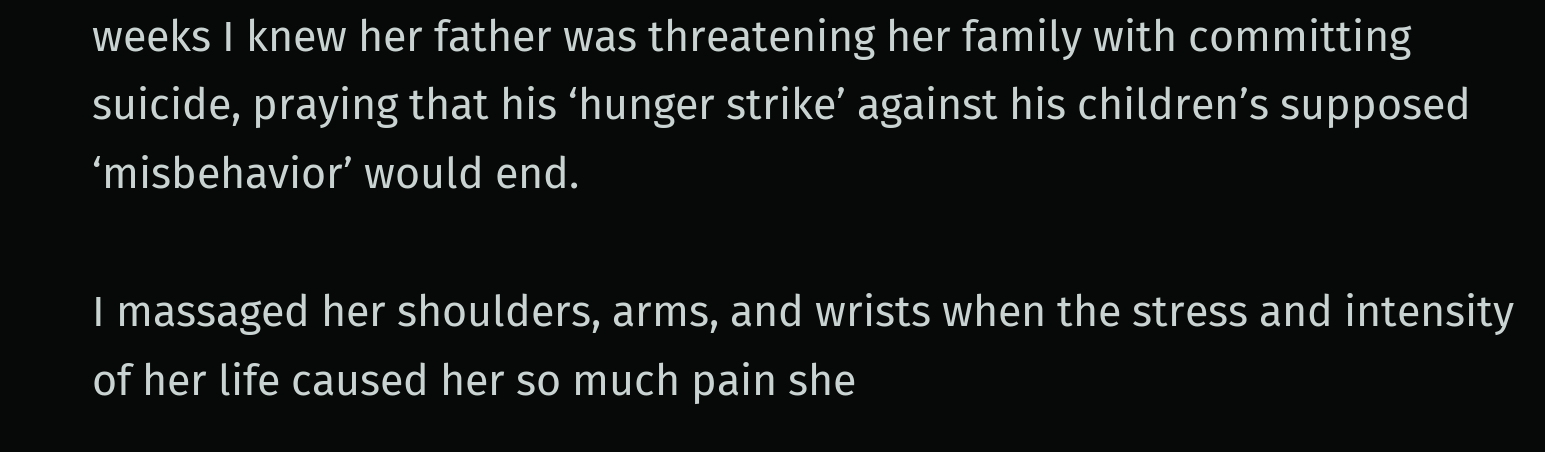weeks I knew her father was threatening her family with committing suicide, praying that his ‘hunger strike’ against his children’s supposed ‘misbehavior’ would end.

I massaged her shoulders, arms, and wrists when the stress and intensity of her life caused her so much pain she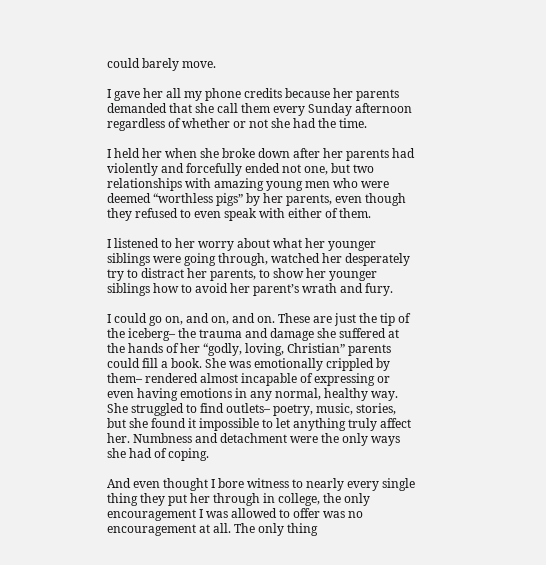could barely move.

I gave her all my phone credits because her parents demanded that she call them every Sunday afternoon regardless of whether or not she had the time.

I held her when she broke down after her parents had violently and forcefully ended not one, but two relationships with amazing young men who were deemed “worthless pigs” by her parents, even though they refused to even speak with either of them.

I listened to her worry about what her younger siblings were going through, watched her desperately try to distract her parents, to show her younger siblings how to avoid her parent’s wrath and fury.

I could go on, and on, and on. These are just the tip of the iceberg– the trauma and damage she suffered at the hands of her “godly, loving, Christian” parents could fill a book. She was emotionally crippled by them– rendered almost incapable of expressing or even having emotions in any normal, healthy way. She struggled to find outlets– poetry, music, stories, but she found it impossible to let anything truly affect her. Numbness and detachment were the only ways she had of coping.

And even thought I bore witness to nearly every single thing they put her through in college, the only encouragement I was allowed to offer was no encouragement at all. The only thing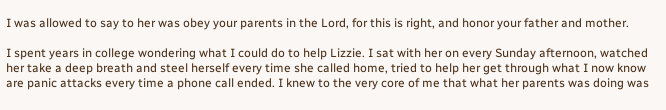I was allowed to say to her was obey your parents in the Lord, for this is right, and honor your father and mother.

I spent years in college wondering what I could do to help Lizzie. I sat with her on every Sunday afternoon, watched her take a deep breath and steel herself every time she called home, tried to help her get through what I now know are panic attacks every time a phone call ended. I knew to the very core of me that what her parents was doing was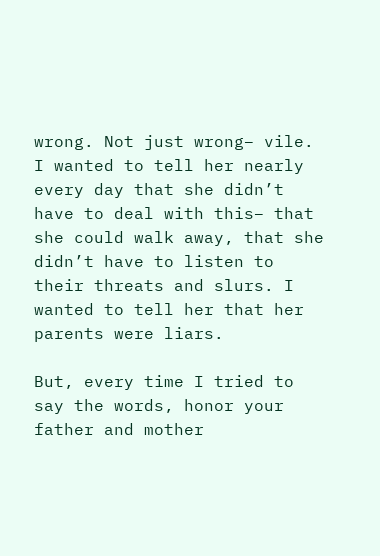wrong. Not just wrong– vile. I wanted to tell her nearly every day that she didn’t have to deal with this– that she could walk away, that she didn’t have to listen to their threats and slurs. I wanted to tell her that her parents were liars.

But, every time I tried to say the words, honor your father and mother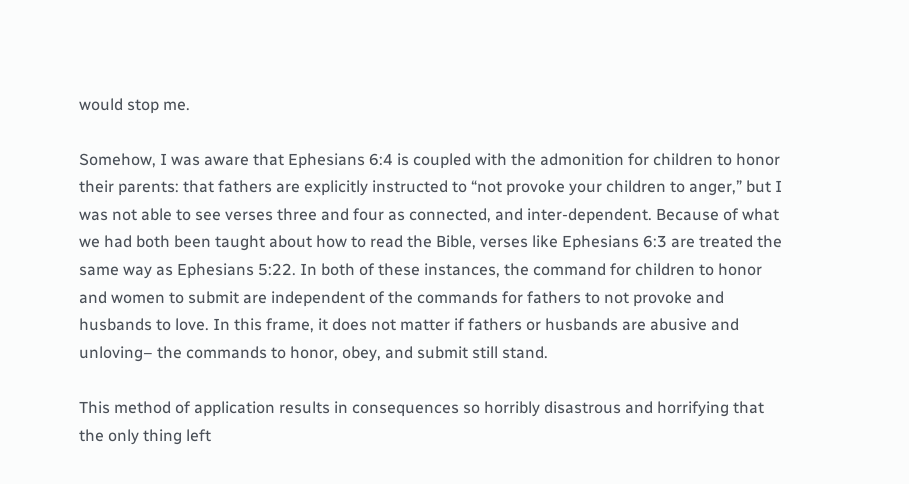would stop me.

Somehow, I was aware that Ephesians 6:4 is coupled with the admonition for children to honor their parents: that fathers are explicitly instructed to “not provoke your children to anger,” but I was not able to see verses three and four as connected, and inter-dependent. Because of what we had both been taught about how to read the Bible, verses like Ephesians 6:3 are treated the same way as Ephesians 5:22. In both of these instances, the command for children to honor and women to submit are independent of the commands for fathers to not provoke and husbands to love. In this frame, it does not matter if fathers or husbands are abusive and unloving– the commands to honor, obey, and submit still stand.

This method of application results in consequences so horribly disastrous and horrifying that the only thing left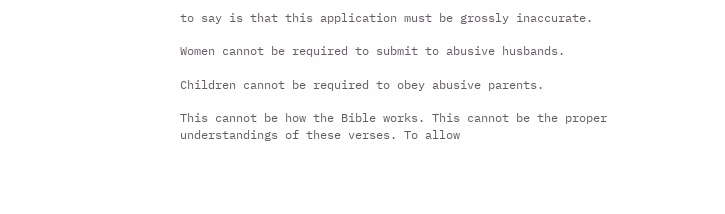to say is that this application must be grossly inaccurate.

Women cannot be required to submit to abusive husbands.

Children cannot be required to obey abusive parents.

This cannot be how the Bible works. This cannot be the proper understandings of these verses. To allow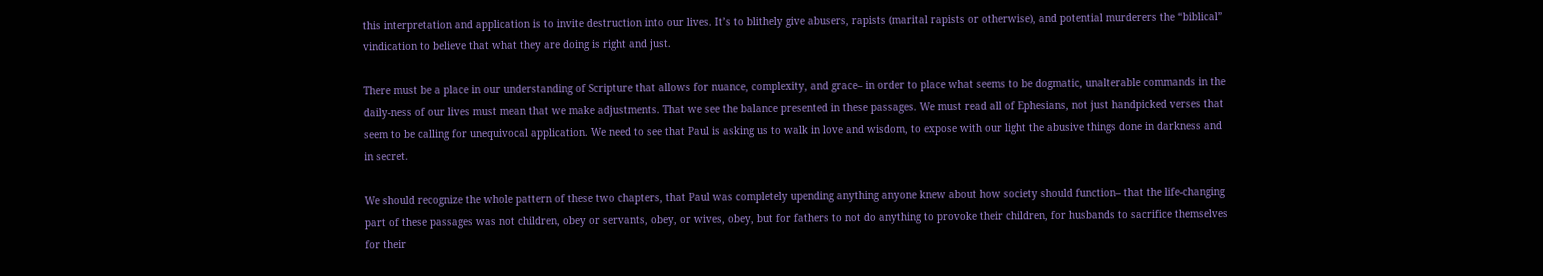this interpretation and application is to invite destruction into our lives. It’s to blithely give abusers, rapists (marital rapists or otherwise), and potential murderers the “biblical” vindication to believe that what they are doing is right and just.

There must be a place in our understanding of Scripture that allows for nuance, complexity, and grace– in order to place what seems to be dogmatic, unalterable commands in the daily-ness of our lives must mean that we make adjustments. That we see the balance presented in these passages. We must read all of Ephesians, not just handpicked verses that seem to be calling for unequivocal application. We need to see that Paul is asking us to walk in love and wisdom, to expose with our light the abusive things done in darkness and in secret.

We should recognize the whole pattern of these two chapters, that Paul was completely upending anything anyone knew about how society should function– that the life-changing part of these passages was not children, obey or servants, obey, or wives, obey, but for fathers to not do anything to provoke their children, for husbands to sacrifice themselves for their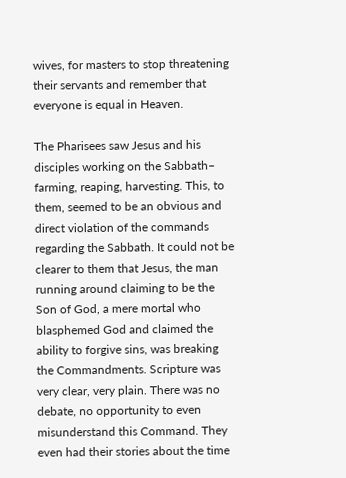wives, for masters to stop threatening their servants and remember that everyone is equal in Heaven.

The Pharisees saw Jesus and his disciples working on the Sabbath– farming, reaping, harvesting. This, to them, seemed to be an obvious and direct violation of the commands regarding the Sabbath. It could not be clearer to them that Jesus, the man running around claiming to be the Son of God, a mere mortal who blasphemed God and claimed the ability to forgive sins, was breaking the Commandments. Scripture was very clear, very plain. There was no debate, no opportunity to even misunderstand this Command. They even had their stories about the time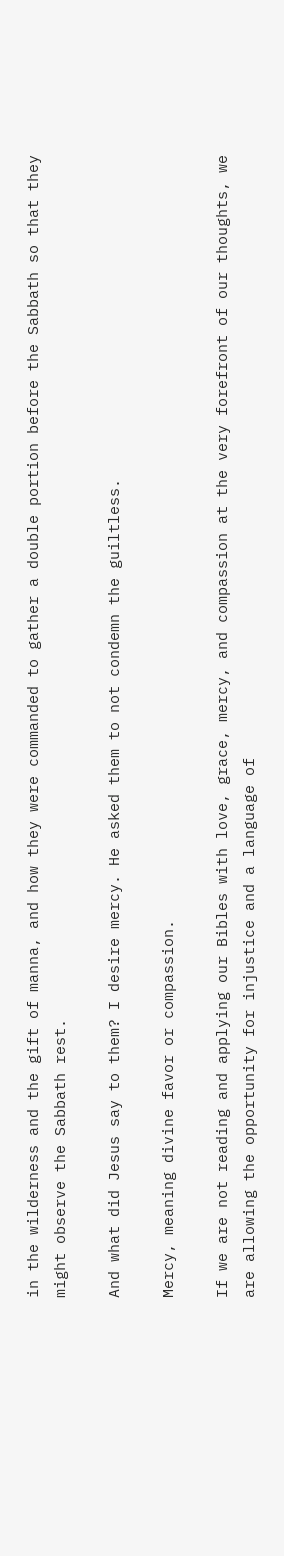in the wilderness and the gift of manna, and how they were commanded to gather a double portion before the Sabbath so that they might observe the Sabbath rest.

And what did Jesus say to them? I desire mercy. He asked them to not condemn the guiltless.

Mercy, meaning divine favor or compassion.

If we are not reading and applying our Bibles with love, grace, mercy, and compassion at the very forefront of our thoughts, we are allowing the opportunity for injustice and a language of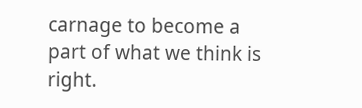carnage to become a part of what we think is right.